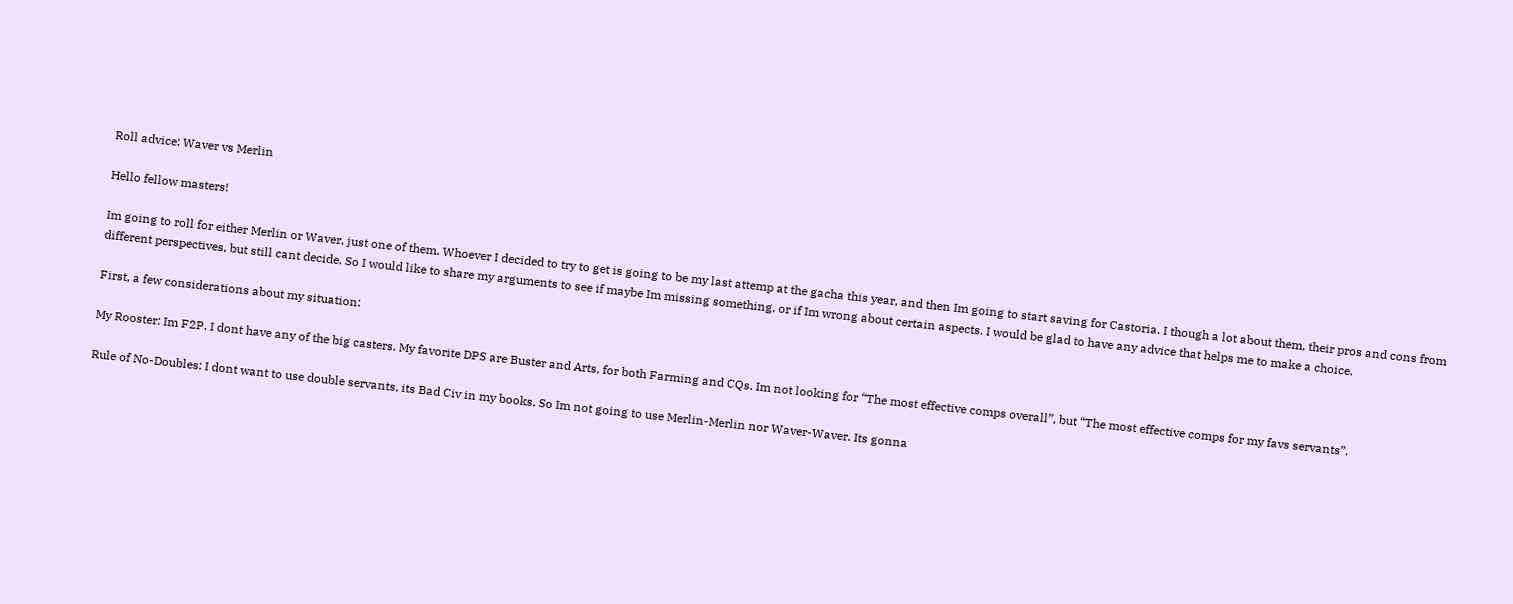Roll advice: Waver vs Merlin

Hello fellow masters!

Im going to roll for either Merlin or Waver, just one of them. Whoever I decided to try to get is going to be my last attemp at the gacha this year, and then Im going to start saving for Castoria. I though a lot about them, their pros and cons from different perspectives, but still cant decide. So I would like to share my arguments to see if maybe Im missing something, or if Im wrong about certain aspects. I would be glad to have any advice that helps me to make a choice.

First, a few considerations about my situation:

My Rooster: Im F2P. I dont have any of the big casters. My favorite DPS are Buster and Arts, for both Farming and CQs. Im not looking for “The most effective comps overall”, but “The most effective comps for my favs servants”.

Rule of No-Doubles: I dont want to use double servants, its Bad Civ in my books. So Im not going to use Merlin-Merlin nor Waver-Waver. Its gonna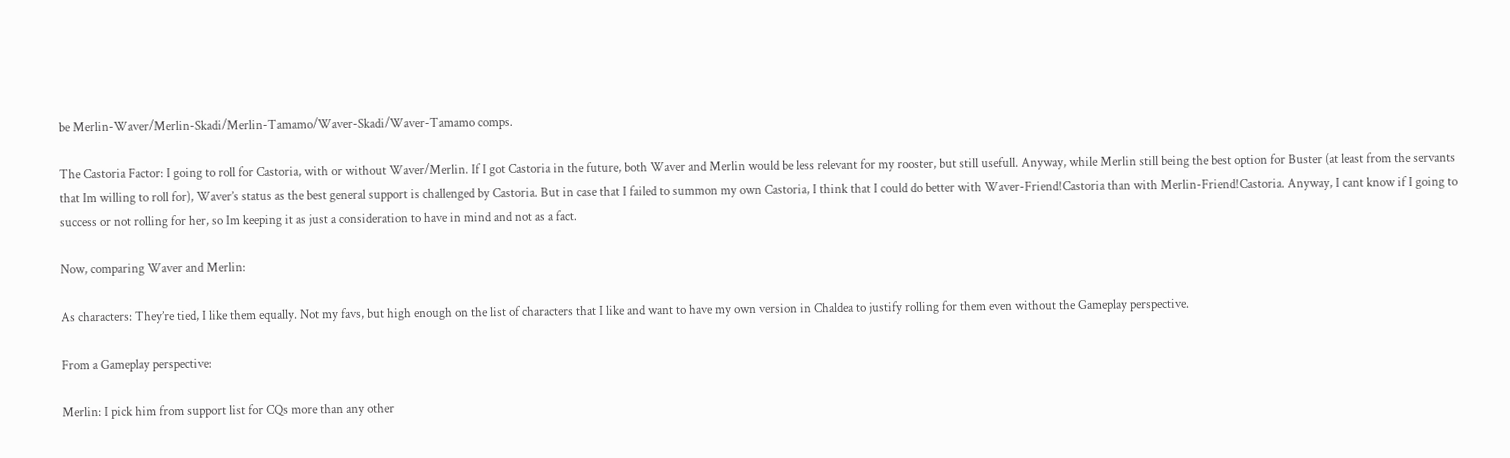be Merlin-Waver/Merlin-Skadi/Merlin-Tamamo/Waver-Skadi/Waver-Tamamo comps.

The Castoria Factor: I going to roll for Castoria, with or without Waver/Merlin. If I got Castoria in the future, both Waver and Merlin would be less relevant for my rooster, but still usefull. Anyway, while Merlin still being the best option for Buster (at least from the servants that Im willing to roll for), Waver’s status as the best general support is challenged by Castoria. But in case that I failed to summon my own Castoria, I think that I could do better with Waver-Friend!Castoria than with Merlin-Friend!Castoria. Anyway, I cant know if I going to success or not rolling for her, so Im keeping it as just a consideration to have in mind and not as a fact.

Now, comparing Waver and Merlin:

As characters: They’re tied, I like them equally. Not my favs, but high enough on the list of characters that I like and want to have my own version in Chaldea to justify rolling for them even without the Gameplay perspective.

From a Gameplay perspective:

Merlin: I pick him from support list for CQs more than any other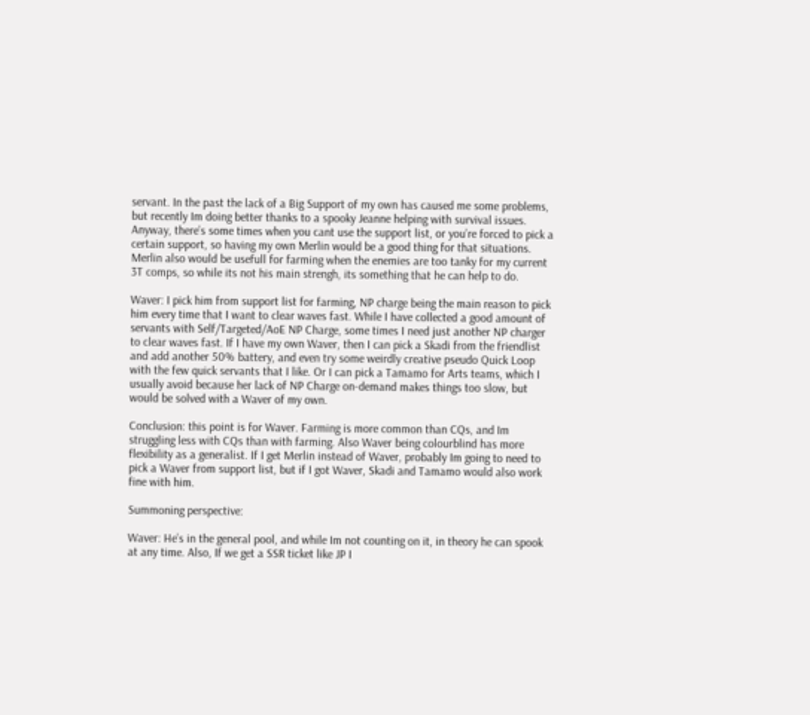servant. In the past the lack of a Big Support of my own has caused me some problems, but recently Im doing better thanks to a spooky Jeanne helping with survival issues. Anyway, there’s some times when you cant use the support list, or you’re forced to pick a certain support, so having my own Merlin would be a good thing for that situations. Merlin also would be usefull for farming when the enemies are too tanky for my current 3T comps, so while its not his main strengh, its something that he can help to do.

Waver: I pick him from support list for farming, NP charge being the main reason to pick him every time that I want to clear waves fast. While I have collected a good amount of servants with Self/Targeted/AoE NP Charge, some times I need just another NP charger to clear waves fast. If I have my own Waver, then I can pick a Skadi from the friendlist and add another 50% battery, and even try some weirdly creative pseudo Quick Loop with the few quick servants that I like. Or I can pick a Tamamo for Arts teams, which I usually avoid because her lack of NP Charge on-demand makes things too slow, but would be solved with a Waver of my own.

Conclusion: this point is for Waver. Farming is more common than CQs, and Im struggling less with CQs than with farming. Also Waver being colourblind has more flexibility as a generalist. If I get Merlin instead of Waver, probably Im going to need to pick a Waver from support list, but if I got Waver, Skadi and Tamamo would also work fine with him.

Summoning perspective:

Waver: He’s in the general pool, and while Im not counting on it, in theory he can spook at any time. Also, If we get a SSR ticket like JP I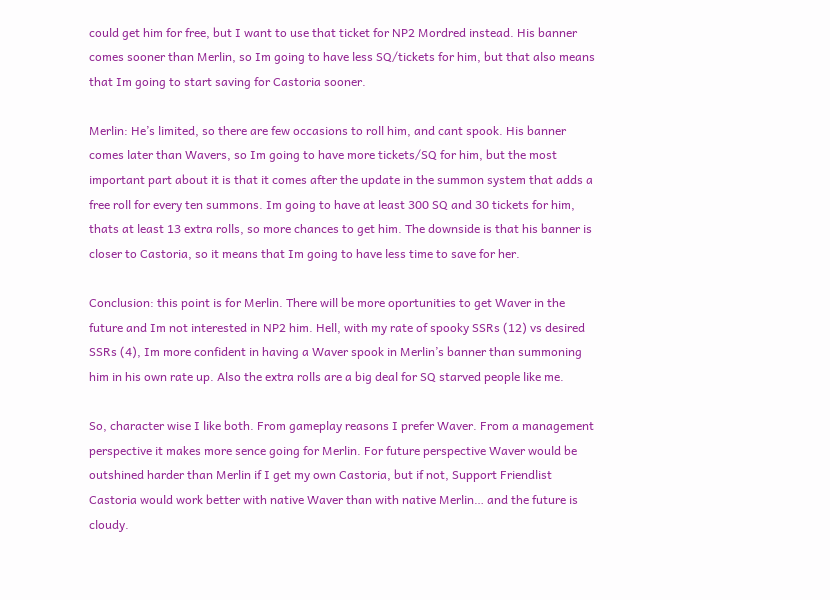could get him for free, but I want to use that ticket for NP2 Mordred instead. His banner comes sooner than Merlin, so Im going to have less SQ/tickets for him, but that also means that Im going to start saving for Castoria sooner.

Merlin: He’s limited, so there are few occasions to roll him, and cant spook. His banner comes later than Wavers, so Im going to have more tickets/SQ for him, but the most important part about it is that it comes after the update in the summon system that adds a free roll for every ten summons. Im going to have at least 300 SQ and 30 tickets for him, thats at least 13 extra rolls, so more chances to get him. The downside is that his banner is closer to Castoria, so it means that Im going to have less time to save for her.

Conclusion: this point is for Merlin. There will be more oportunities to get Waver in the future and Im not interested in NP2 him. Hell, with my rate of spooky SSRs (12) vs desired SSRs (4), Im more confident in having a Waver spook in Merlin’s banner than summoning him in his own rate up. Also the extra rolls are a big deal for SQ starved people like me.

So, character wise I like both. From gameplay reasons I prefer Waver. From a management perspective it makes more sence going for Merlin. For future perspective Waver would be outshined harder than Merlin if I get my own Castoria, but if not, Support Friendlist Castoria would work better with native Waver than with native Merlin… and the future is cloudy.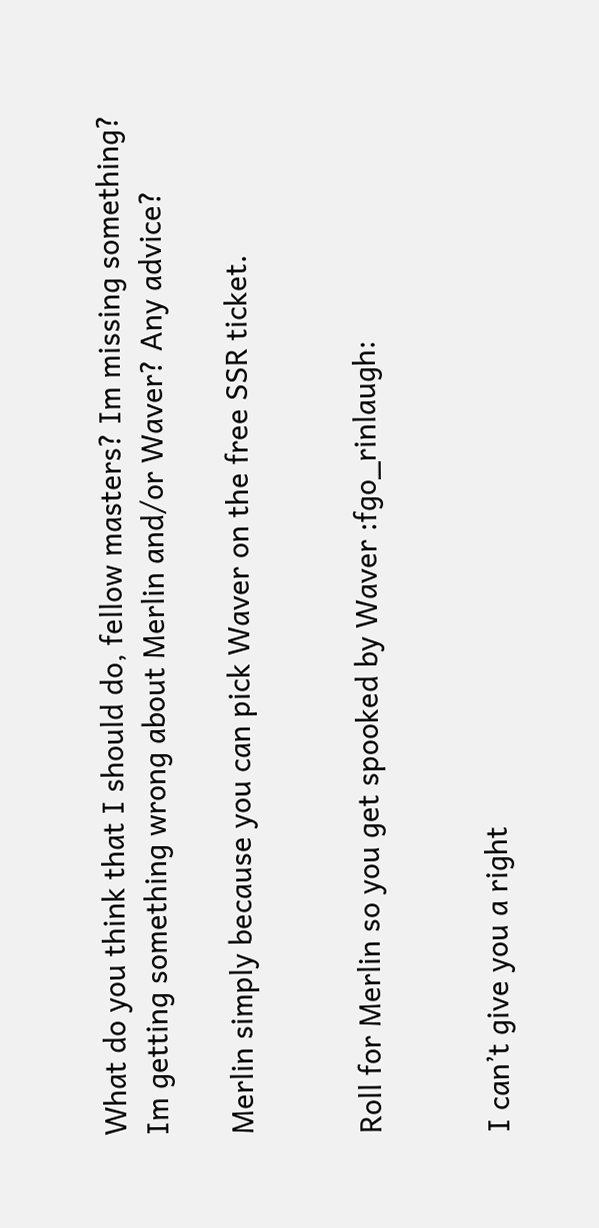What do you think that I should do, fellow masters? Im missing something? Im getting something wrong about Merlin and/or Waver? Any advice?

Merlin simply because you can pick Waver on the free SSR ticket.


Roll for Merlin so you get spooked by Waver :fgo_rinlaugh:


I can’t give you a right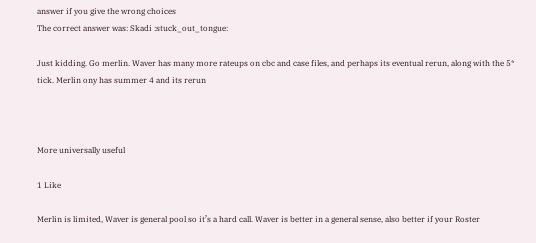answer if you give the wrong choices
The correct answer was: Skadi :stuck_out_tongue:

Just kidding. Go merlin. Waver has many more rateups on cbc and case files, and perhaps its eventual rerun, along with the 5* tick. Merlin ony has summer 4 and its rerun



More universally useful

1 Like

Merlin is limited, Waver is general pool so it’s a hard call. Waver is better in a general sense, also better if your Roster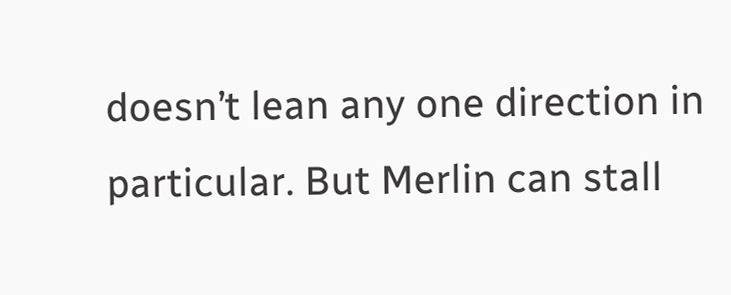doesn’t lean any one direction in particular. But Merlin can stall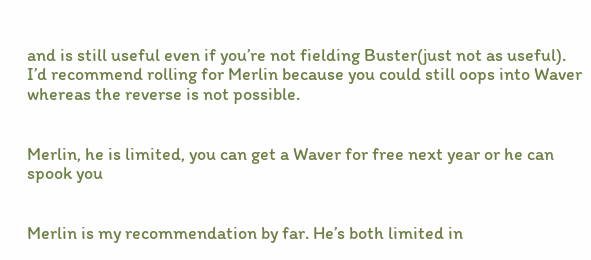and is still useful even if you’re not fielding Buster(just not as useful). I’d recommend rolling for Merlin because you could still oops into Waver whereas the reverse is not possible.


Merlin, he is limited, you can get a Waver for free next year or he can spook you


Merlin is my recommendation by far. He’s both limited in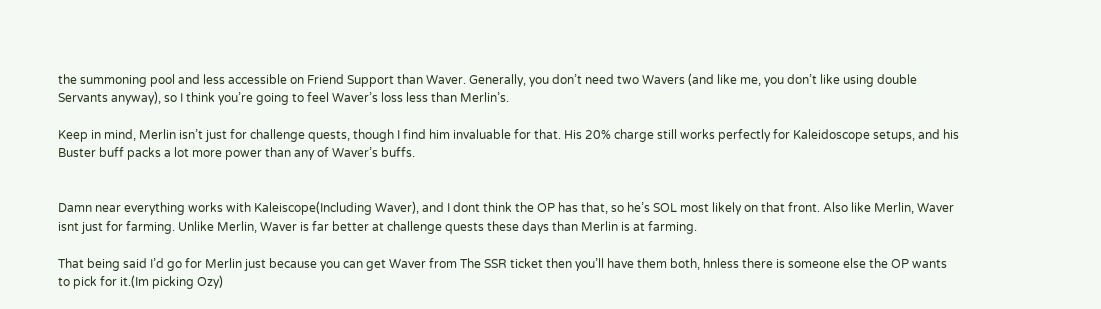the summoning pool and less accessible on Friend Support than Waver. Generally, you don’t need two Wavers (and like me, you don’t like using double Servants anyway), so I think you’re going to feel Waver’s loss less than Merlin’s.

Keep in mind, Merlin isn’t just for challenge quests, though I find him invaluable for that. His 20% charge still works perfectly for Kaleidoscope setups, and his Buster buff packs a lot more power than any of Waver’s buffs.


Damn near everything works with Kaleiscope(Including Waver), and I dont think the OP has that, so he’s SOL most likely on that front. Also like Merlin, Waver isnt just for farming. Unlike Merlin, Waver is far better at challenge quests these days than Merlin is at farming.

That being said I’d go for Merlin just because you can get Waver from The SSR ticket then you’ll have them both, hnless there is someone else the OP wants to pick for it.(Im picking Ozy)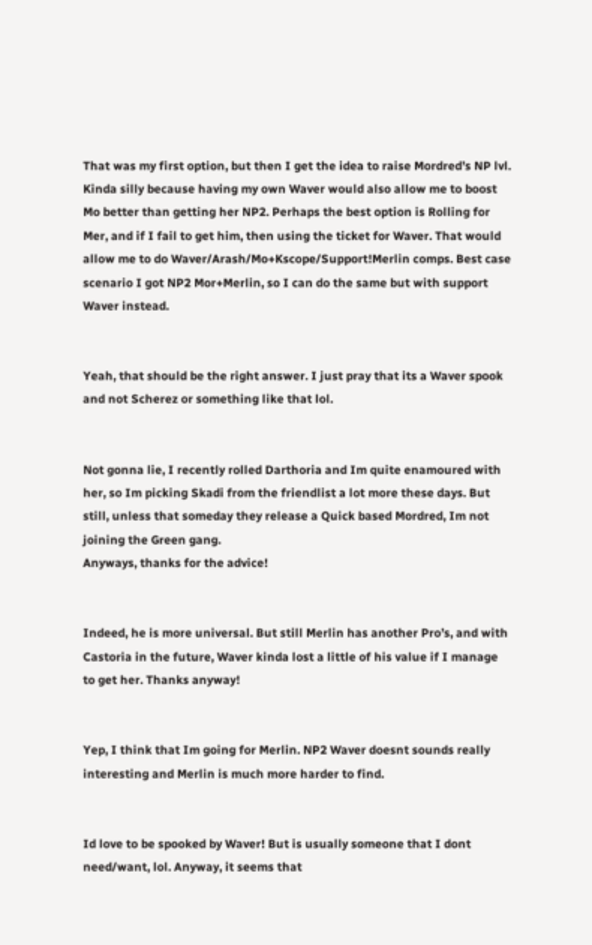That was my first option, but then I get the idea to raise Mordred’s NP lvl. Kinda silly because having my own Waver would also allow me to boost Mo better than getting her NP2. Perhaps the best option is Rolling for Mer, and if I fail to get him, then using the ticket for Waver. That would allow me to do Waver/Arash/Mo+Kscope/Support!Merlin comps. Best case scenario I got NP2 Mor+Merlin, so I can do the same but with support Waver instead.


Yeah, that should be the right answer. I just pray that its a Waver spook and not Scherez or something like that lol.


Not gonna lie, I recently rolled Darthoria and Im quite enamoured with her, so Im picking Skadi from the friendlist a lot more these days. But still, unless that someday they release a Quick based Mordred, Im not joining the Green gang.
Anyways, thanks for the advice!


Indeed, he is more universal. But still Merlin has another Pro’s, and with Castoria in the future, Waver kinda lost a little of his value if I manage to get her. Thanks anyway!


Yep, I think that Im going for Merlin. NP2 Waver doesnt sounds really interesting and Merlin is much more harder to find.


Id love to be spooked by Waver! But is usually someone that I dont need/want, lol. Anyway, it seems that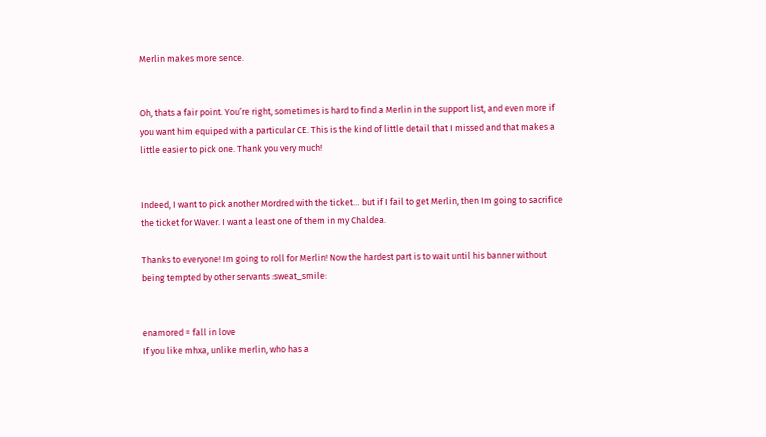Merlin makes more sence.


Oh, thats a fair point. You’re right, sometimes is hard to find a Merlin in the support list, and even more if you want him equiped with a particular CE. This is the kind of little detail that I missed and that makes a little easier to pick one. Thank you very much!


Indeed, I want to pick another Mordred with the ticket… but if I fail to get Merlin, then Im going to sacrifice the ticket for Waver. I want a least one of them in my Chaldea.

Thanks to everyone! Im going to roll for Merlin! Now the hardest part is to wait until his banner without being tempted by other servants :sweat_smile:


enamored = fall in love
If you like mhxa, unlike merlin, who has a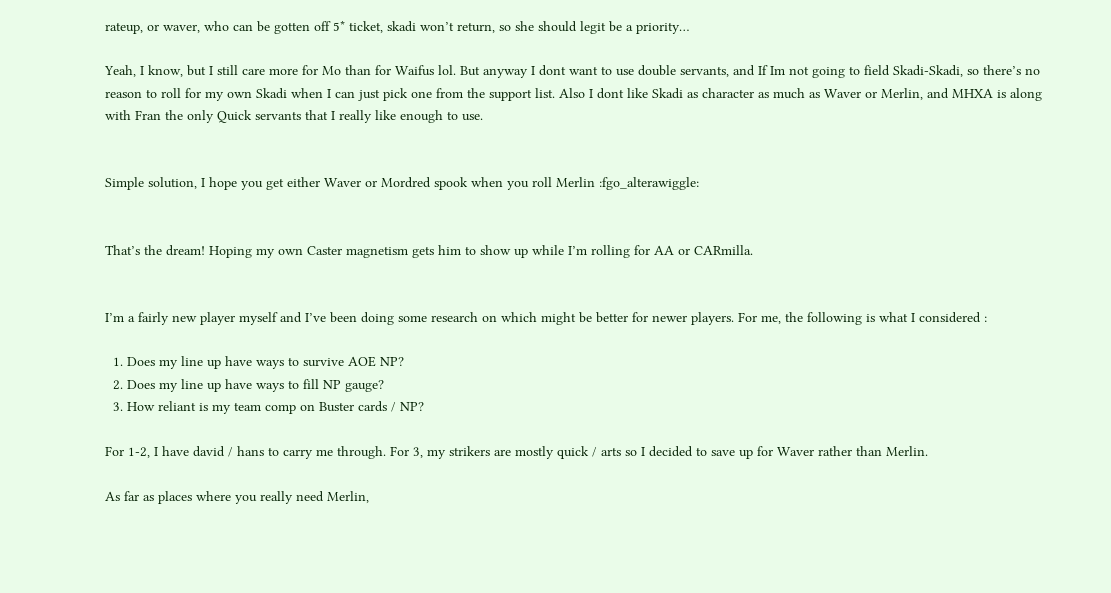rateup, or waver, who can be gotten off 5* ticket, skadi won’t return, so she should legit be a priority…

Yeah, I know, but I still care more for Mo than for Waifus lol. But anyway I dont want to use double servants, and If Im not going to field Skadi-Skadi, so there’s no reason to roll for my own Skadi when I can just pick one from the support list. Also I dont like Skadi as character as much as Waver or Merlin, and MHXA is along with Fran the only Quick servants that I really like enough to use.


Simple solution, I hope you get either Waver or Mordred spook when you roll Merlin :fgo_alterawiggle:


That’s the dream! Hoping my own Caster magnetism gets him to show up while I’m rolling for AA or CARmilla.


I’m a fairly new player myself and I’ve been doing some research on which might be better for newer players. For me, the following is what I considered :

  1. Does my line up have ways to survive AOE NP?
  2. Does my line up have ways to fill NP gauge?
  3. How reliant is my team comp on Buster cards / NP?

For 1-2, I have david / hans to carry me through. For 3, my strikers are mostly quick / arts so I decided to save up for Waver rather than Merlin.

As far as places where you really need Merlin,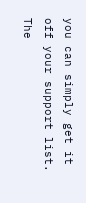you can simply get it off your support list. The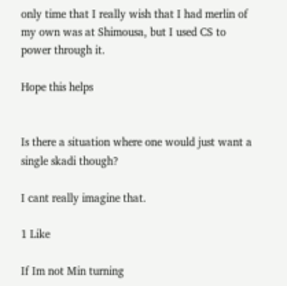only time that I really wish that I had merlin of my own was at Shimousa, but I used CS to power through it.

Hope this helps


Is there a situation where one would just want a single skadi though?

I cant really imagine that.

1 Like

If Im not Min turning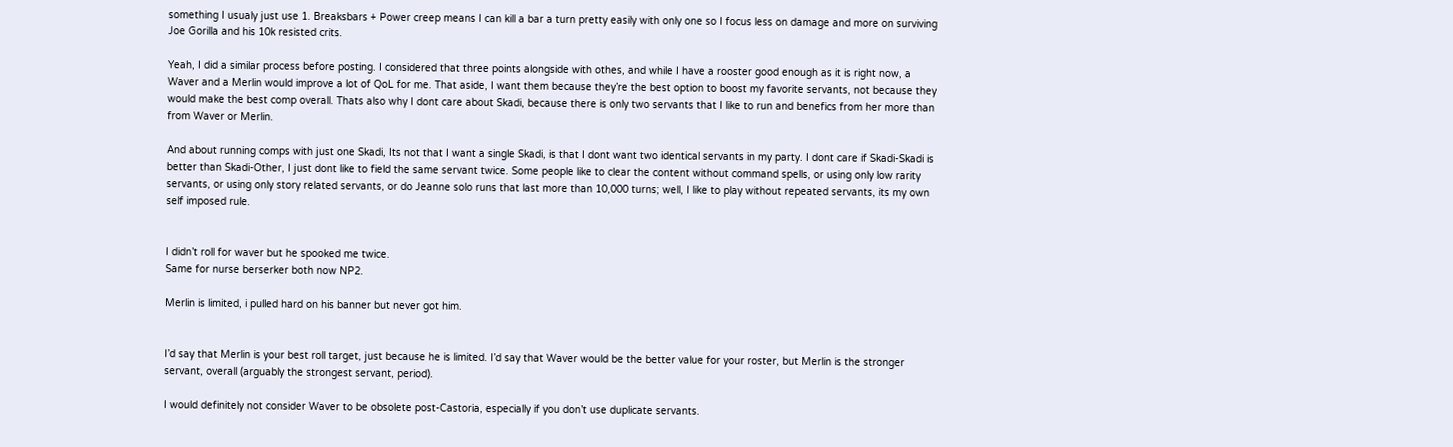something I usualy just use 1. Breaksbars + Power creep means I can kill a bar a turn pretty easily with only one so I focus less on damage and more on surviving Joe Gorilla and his 10k resisted crits.

Yeah, I did a similar process before posting. I considered that three points alongside with othes, and while I have a rooster good enough as it is right now, a Waver and a Merlin would improve a lot of QoL for me. That aside, I want them because they’re the best option to boost my favorite servants, not because they would make the best comp overall. Thats also why I dont care about Skadi, because there is only two servants that I like to run and benefics from her more than from Waver or Merlin.

And about running comps with just one Skadi, Its not that I want a single Skadi, is that I dont want two identical servants in my party. I dont care if Skadi-Skadi is better than Skadi-Other, I just dont like to field the same servant twice. Some people like to clear the content without command spells, or using only low rarity servants, or using only story related servants, or do Jeanne solo runs that last more than 10,000 turns; well, I like to play without repeated servants, its my own self imposed rule.


I didn’t roll for waver but he spooked me twice.
Same for nurse berserker both now NP2.

Merlin is limited, i pulled hard on his banner but never got him.


I’d say that Merlin is your best roll target, just because he is limited. I’d say that Waver would be the better value for your roster, but Merlin is the stronger servant, overall (arguably the strongest servant, period).

I would definitely not consider Waver to be obsolete post-Castoria, especially if you don’t use duplicate servants.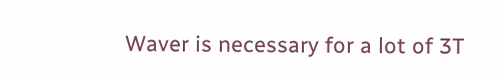Waver is necessary for a lot of 3T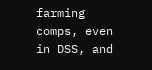farming comps, even in DSS, and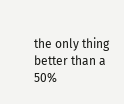the only thing better than a 50%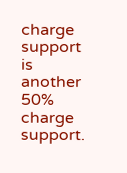charge support is another 50% charge support.